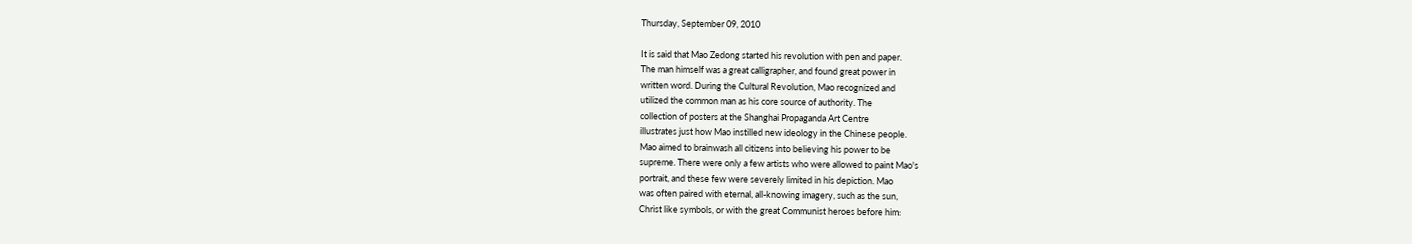Thursday, September 09, 2010

It is said that Mao Zedong started his revolution with pen and paper.
The man himself was a great calligrapher, and found great power in
written word. During the Cultural Revolution, Mao recognized and
utilized the common man as his core source of authority. The
collection of posters at the Shanghai Propaganda Art Centre
illustrates just how Mao instilled new ideology in the Chinese people.
Mao aimed to brainwash all citizens into believing his power to be
supreme. There were only a few artists who were allowed to paint Mao's
portrait, and these few were severely limited in his depiction. Mao
was often paired with eternal, all-knowing imagery, such as the sun,
Christ like symbols, or with the great Communist heroes before him: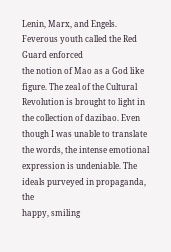Lenin, Marx, and Engels. Feverous youth called the Red Guard enforced
the notion of Mao as a God like figure. The zeal of the Cultural
Revolution is brought to light in the collection of dazibao. Even
though I was unable to translate the words, the intense emotional
expression is undeniable. The ideals purveyed in propaganda, the
happy, smiling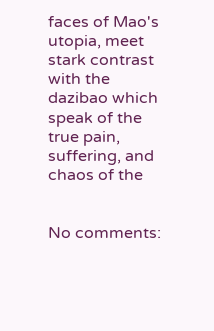faces of Mao's utopia, meet stark contrast with the
dazibao which speak of the true pain, suffering, and chaos of the


No comments: